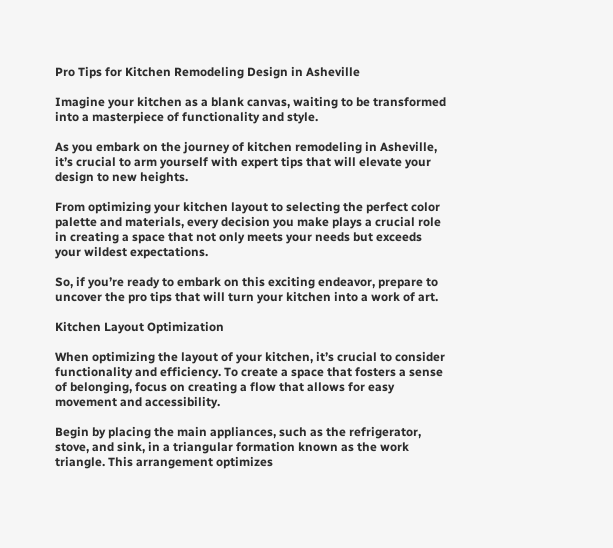Pro Tips for Kitchen Remodeling Design in Asheville

Imagine your kitchen as a blank canvas, waiting to be transformed into a masterpiece of functionality and style.

As you embark on the journey of kitchen remodeling in Asheville, it’s crucial to arm yourself with expert tips that will elevate your design to new heights.

From optimizing your kitchen layout to selecting the perfect color palette and materials, every decision you make plays a crucial role in creating a space that not only meets your needs but exceeds your wildest expectations.

So, if you’re ready to embark on this exciting endeavor, prepare to uncover the pro tips that will turn your kitchen into a work of art.

Kitchen Layout Optimization

When optimizing the layout of your kitchen, it’s crucial to consider functionality and efficiency. To create a space that fosters a sense of belonging, focus on creating a flow that allows for easy movement and accessibility.

Begin by placing the main appliances, such as the refrigerator, stove, and sink, in a triangular formation known as the work triangle. This arrangement optimizes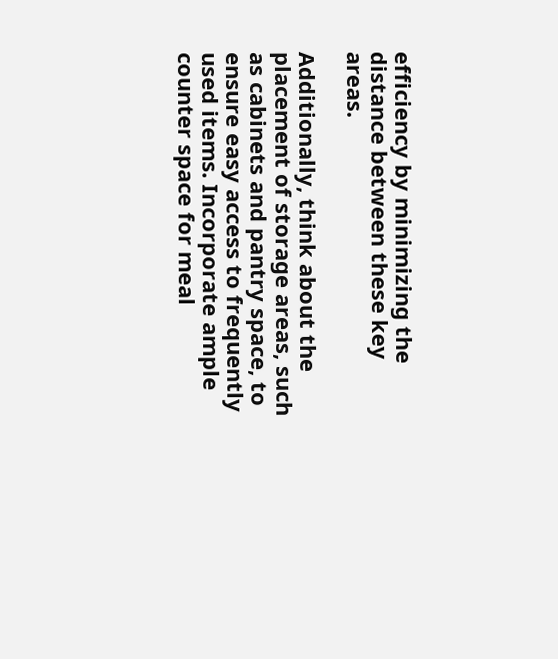efficiency by minimizing the distance between these key areas.

Additionally, think about the placement of storage areas, such as cabinets and pantry space, to ensure easy access to frequently used items. Incorporate ample counter space for meal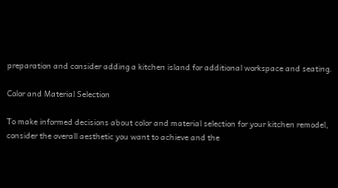preparation and consider adding a kitchen island for additional workspace and seating.

Color and Material Selection

To make informed decisions about color and material selection for your kitchen remodel, consider the overall aesthetic you want to achieve and the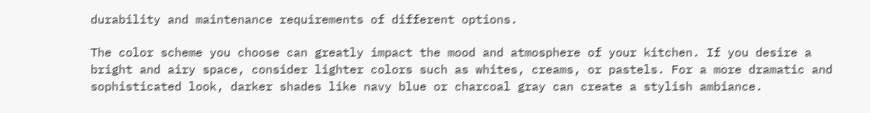durability and maintenance requirements of different options.

The color scheme you choose can greatly impact the mood and atmosphere of your kitchen. If you desire a bright and airy space, consider lighter colors such as whites, creams, or pastels. For a more dramatic and sophisticated look, darker shades like navy blue or charcoal gray can create a stylish ambiance.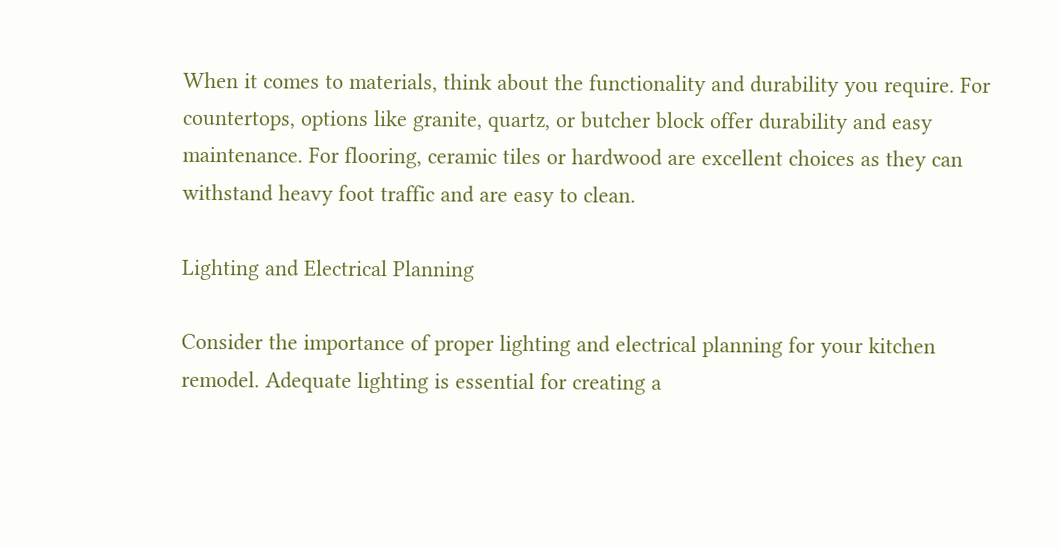When it comes to materials, think about the functionality and durability you require. For countertops, options like granite, quartz, or butcher block offer durability and easy maintenance. For flooring, ceramic tiles or hardwood are excellent choices as they can withstand heavy foot traffic and are easy to clean.

Lighting and Electrical Planning

Consider the importance of proper lighting and electrical planning for your kitchen remodel. Adequate lighting is essential for creating a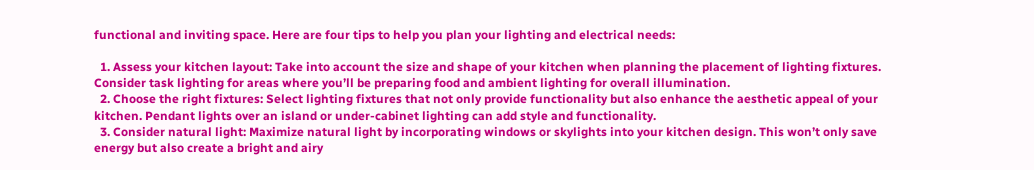functional and inviting space. Here are four tips to help you plan your lighting and electrical needs:

  1. Assess your kitchen layout: Take into account the size and shape of your kitchen when planning the placement of lighting fixtures. Consider task lighting for areas where you’ll be preparing food and ambient lighting for overall illumination.
  2. Choose the right fixtures: Select lighting fixtures that not only provide functionality but also enhance the aesthetic appeal of your kitchen. Pendant lights over an island or under-cabinet lighting can add style and functionality.
  3. Consider natural light: Maximize natural light by incorporating windows or skylights into your kitchen design. This won’t only save energy but also create a bright and airy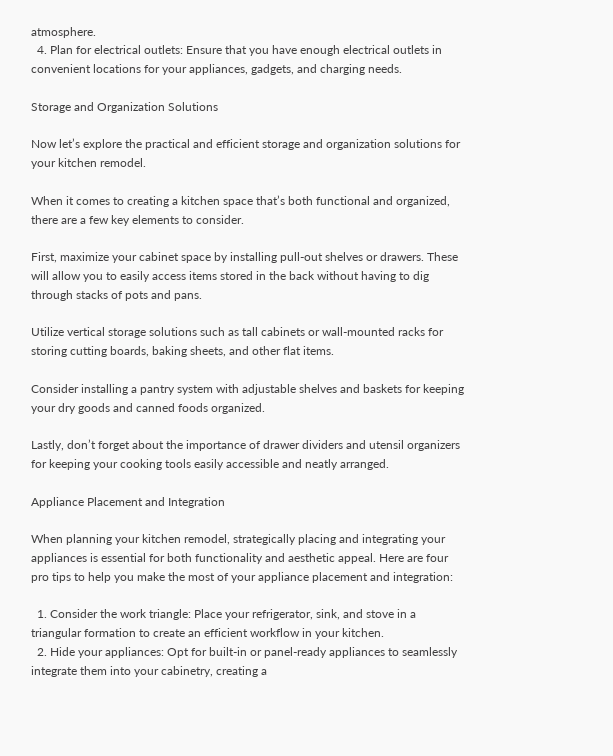atmosphere.
  4. Plan for electrical outlets: Ensure that you have enough electrical outlets in convenient locations for your appliances, gadgets, and charging needs.

Storage and Organization Solutions

Now let’s explore the practical and efficient storage and organization solutions for your kitchen remodel.

When it comes to creating a kitchen space that’s both functional and organized, there are a few key elements to consider.

First, maximize your cabinet space by installing pull-out shelves or drawers. These will allow you to easily access items stored in the back without having to dig through stacks of pots and pans.

Utilize vertical storage solutions such as tall cabinets or wall-mounted racks for storing cutting boards, baking sheets, and other flat items.

Consider installing a pantry system with adjustable shelves and baskets for keeping your dry goods and canned foods organized.

Lastly, don’t forget about the importance of drawer dividers and utensil organizers for keeping your cooking tools easily accessible and neatly arranged.

Appliance Placement and Integration

When planning your kitchen remodel, strategically placing and integrating your appliances is essential for both functionality and aesthetic appeal. Here are four pro tips to help you make the most of your appliance placement and integration:

  1. Consider the work triangle: Place your refrigerator, sink, and stove in a triangular formation to create an efficient workflow in your kitchen.
  2. Hide your appliances: Opt for built-in or panel-ready appliances to seamlessly integrate them into your cabinetry, creating a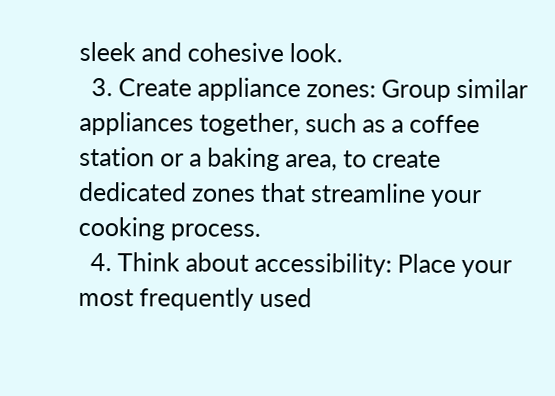sleek and cohesive look.
  3. Create appliance zones: Group similar appliances together, such as a coffee station or a baking area, to create dedicated zones that streamline your cooking process.
  4. Think about accessibility: Place your most frequently used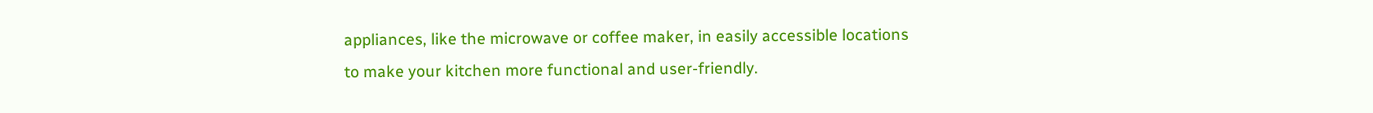appliances, like the microwave or coffee maker, in easily accessible locations to make your kitchen more functional and user-friendly.